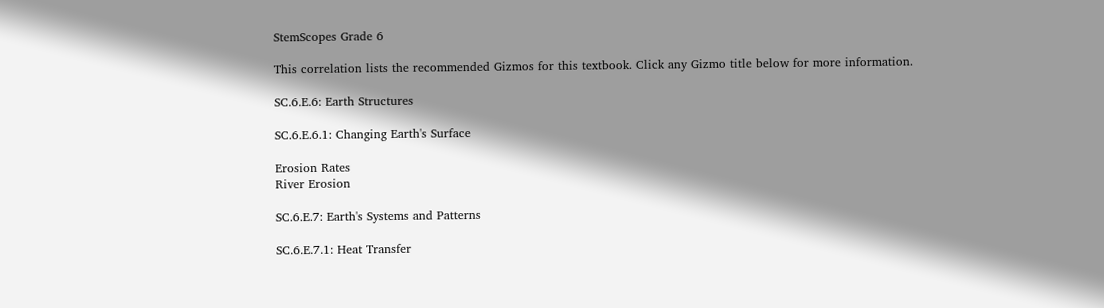StemScopes Grade 6

This correlation lists the recommended Gizmos for this textbook. Click any Gizmo title below for more information.

SC.6.E.6: Earth Structures

SC.6.E.6.1: Changing Earth's Surface

Erosion Rates
River Erosion

SC.6.E.7: Earth's Systems and Patterns

SC.6.E.7.1: Heat Transfer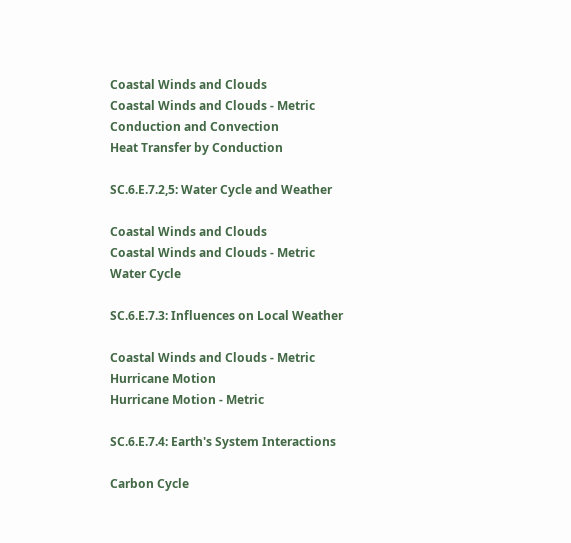Coastal Winds and Clouds
Coastal Winds and Clouds - Metric
Conduction and Convection
Heat Transfer by Conduction

SC.6.E.7.2,5: Water Cycle and Weather

Coastal Winds and Clouds
Coastal Winds and Clouds - Metric
Water Cycle

SC.6.E.7.3: Influences on Local Weather

Coastal Winds and Clouds - Metric
Hurricane Motion
Hurricane Motion - Metric

SC.6.E.7.4: Earth's System Interactions

Carbon Cycle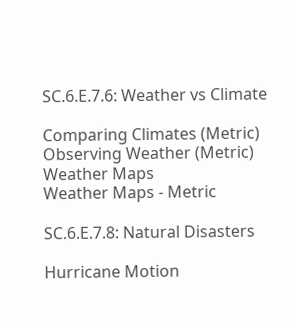SC.6.E.7.6: Weather vs Climate

Comparing Climates (Metric)
Observing Weather (Metric)
Weather Maps
Weather Maps - Metric

SC.6.E.7.8: Natural Disasters

Hurricane Motion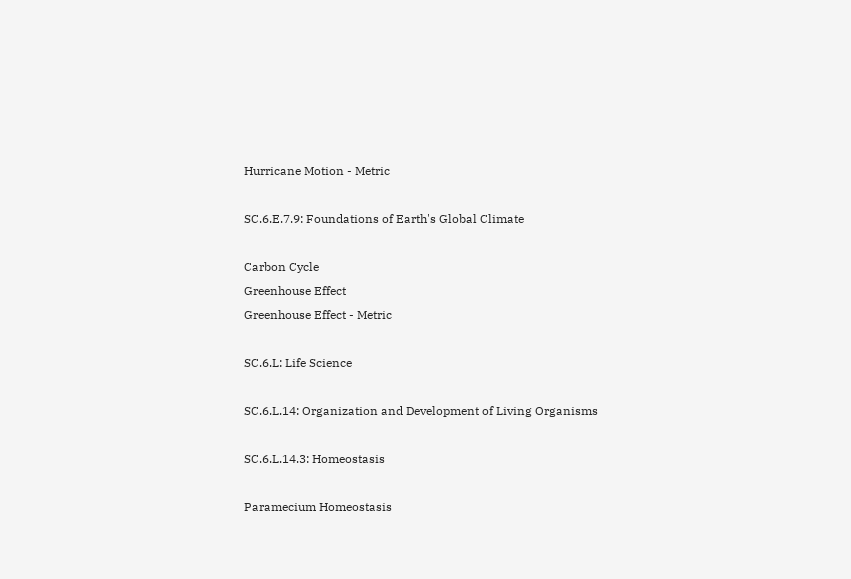Hurricane Motion - Metric

SC.6.E.7.9: Foundations of Earth's Global Climate

Carbon Cycle
Greenhouse Effect
Greenhouse Effect - Metric

SC.6.L: Life Science

SC.6.L.14: Organization and Development of Living Organisms

SC.6.L.14.3: Homeostasis

Paramecium Homeostasis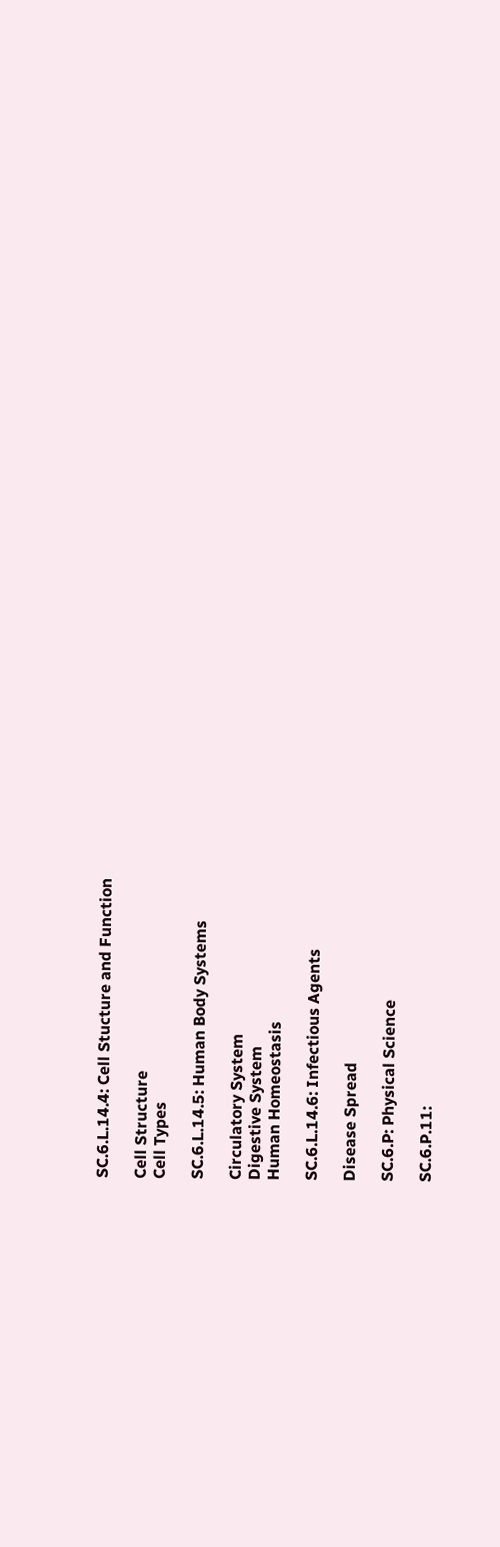SC.6.L.14.4: Cell Stucture and Function

Cell Structure
Cell Types

SC.6.L.14.5: Human Body Systems

Circulatory System
Digestive System
Human Homeostasis

SC.6.L.14.6: Infectious Agents

Disease Spread

SC.6.P: Physical Science

SC.6.P.11: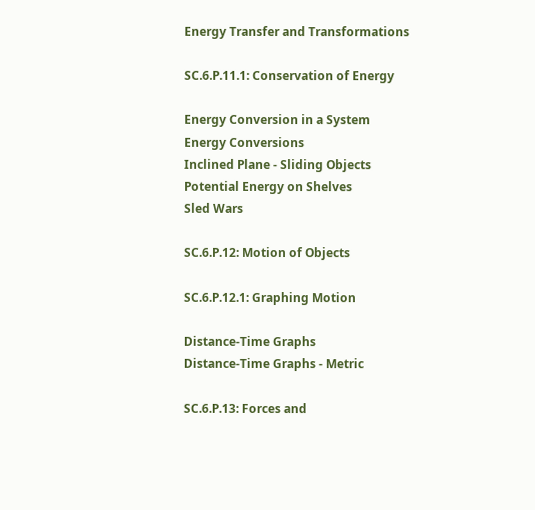Energy Transfer and Transformations

SC.6.P.11.1: Conservation of Energy

Energy Conversion in a System
Energy Conversions
Inclined Plane - Sliding Objects
Potential Energy on Shelves
Sled Wars

SC.6.P.12: Motion of Objects

SC.6.P.12.1: Graphing Motion

Distance-Time Graphs
Distance-Time Graphs - Metric

SC.6.P.13: Forces and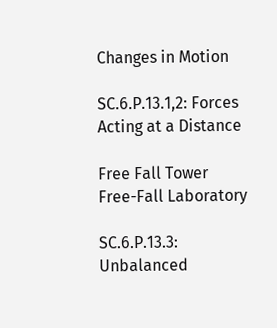Changes in Motion

SC.6.P.13.1,2: Forces Acting at a Distance

Free Fall Tower
Free-Fall Laboratory

SC.6.P.13.3: Unbalanced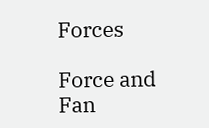Forces

Force and Fan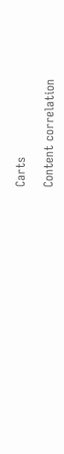Carts

Content correlation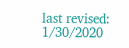last revised: 1/30/2020